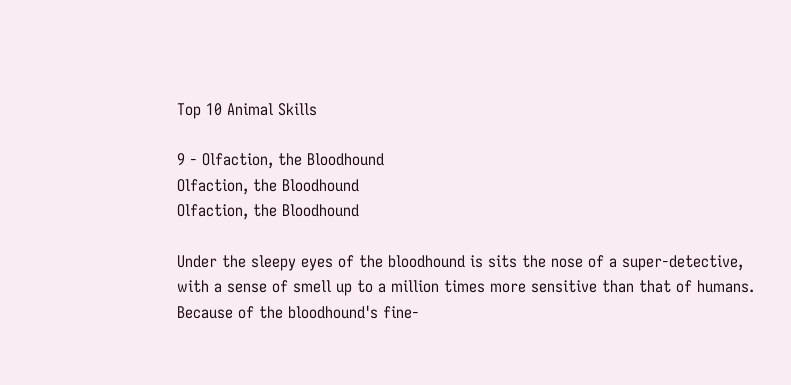Top 10 Animal Skills

9 - Olfaction, the Bloodhound
Olfaction, the Bloodhound
Olfaction, the Bloodhound

Under the sleepy eyes of the bloodhound is sits the nose of a super-detective, with a sense of smell up to a million times more sensitive than that of humans. Because of the bloodhound's fine-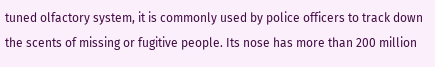tuned olfactory system, it is commonly used by police officers to track down the scents of missing or fugitive people. Its nose has more than 200 million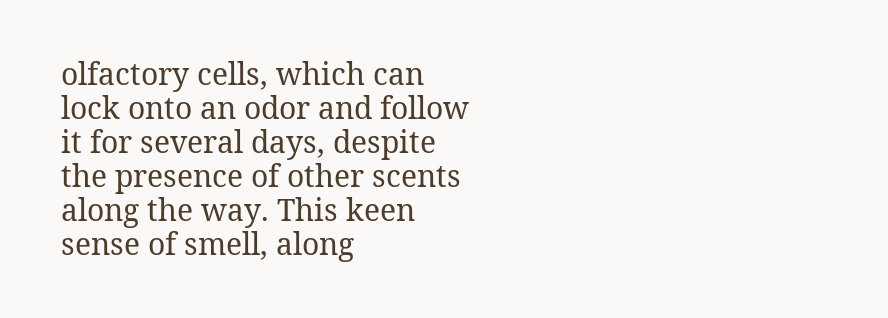olfactory cells, which can lock onto an odor and follow it for several days, despite the presence of other scents along the way. This keen sense of smell, along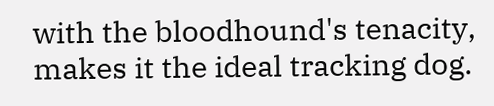with the bloodhound's tenacity, makes it the ideal tracking dog.